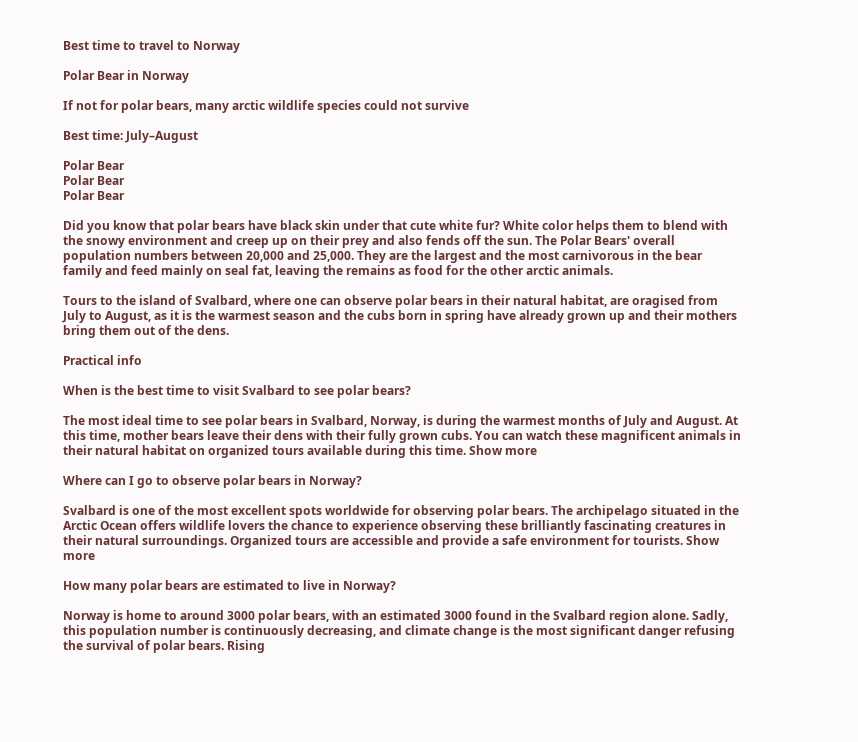Best time to travel to Norway

Polar Bear in Norway

If not for polar bears, many arctic wildlife species could not survive

Best time: July–August

Polar Bear
Polar Bear
Polar Bear

Did you know that polar bears have black skin under that cute white fur? White color helps them to blend with the snowy environment and creep up on their prey and also fends off the sun. The Polar Bears' overall population numbers between 20,000 and 25,000. They are the largest and the most carnivorous in the bear family and feed mainly on seal fat, leaving the remains as food for the other arctic animals.

Tours to the island of Svalbard, where one can observe polar bears in their natural habitat, are oragised from July to August, as it is the warmest season and the cubs born in spring have already grown up and their mothers bring them out of the dens.

Practical info

When is the best time to visit Svalbard to see polar bears?

The most ideal time to see polar bears in Svalbard, Norway, is during the warmest months of July and August. At this time, mother bears leave their dens with their fully grown cubs. You can watch these magnificent animals in their natural habitat on organized tours available during this time. Show more

Where can I go to observe polar bears in Norway?

Svalbard is one of the most excellent spots worldwide for observing polar bears. The archipelago situated in the Arctic Ocean offers wildlife lovers the chance to experience observing these brilliantly fascinating creatures in their natural surroundings. Organized tours are accessible and provide a safe environment for tourists. Show more

How many polar bears are estimated to live in Norway?

Norway is home to around 3000 polar bears, with an estimated 3000 found in the Svalbard region alone. Sadly, this population number is continuously decreasing, and climate change is the most significant danger refusing the survival of polar bears. Rising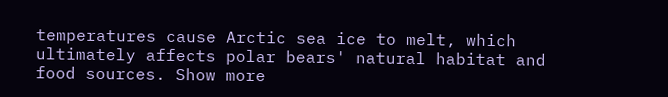temperatures cause Arctic sea ice to melt, which ultimately affects polar bears' natural habitat and food sources. Show more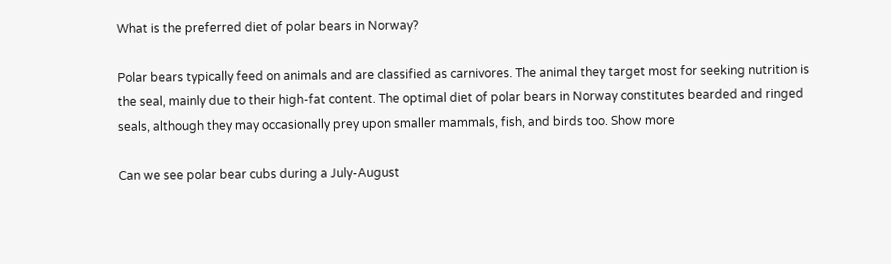What is the preferred diet of polar bears in Norway?

Polar bears typically feed on animals and are classified as carnivores. The animal they target most for seeking nutrition is the seal, mainly due to their high-fat content. The optimal diet of polar bears in Norway constitutes bearded and ringed seals, although they may occasionally prey upon smaller mammals, fish, and birds too. Show more

Can we see polar bear cubs during a July-August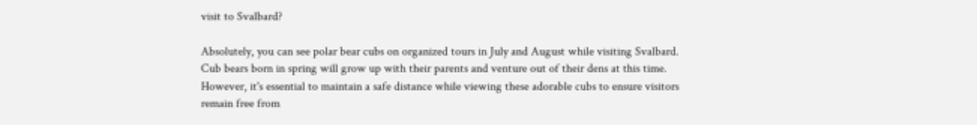visit to Svalbard?

Absolutely, you can see polar bear cubs on organized tours in July and August while visiting Svalbard. Cub bears born in spring will grow up with their parents and venture out of their dens at this time. However, it's essential to maintain a safe distance while viewing these adorable cubs to ensure visitors remain free from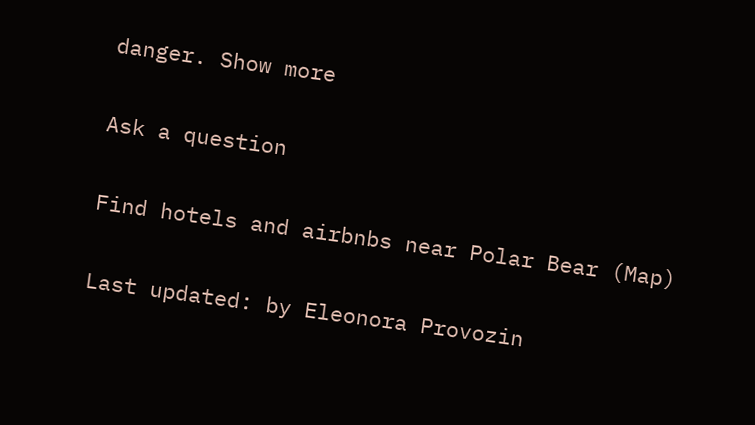danger. Show more

Ask a question

Find hotels and airbnbs near Polar Bear (Map)

Last updated: by Eleonora Provozin